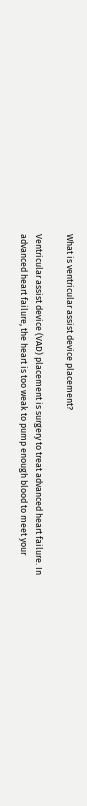What is ventricular assist device placement?

Ventricular assist device (VAD) placement is surgery to treat advanced heart failure. In advanced heart failure, the heart is too weak to pump enough blood to meet your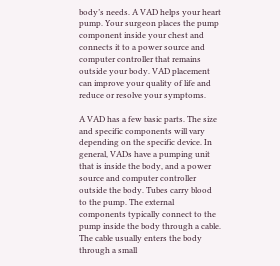body’s needs. A VAD helps your heart pump. Your surgeon places the pump component inside your chest and connects it to a power source and computer controller that remains outside your body. VAD placement can improve your quality of life and reduce or resolve your symptoms.

A VAD has a few basic parts. The size and specific components will vary depending on the specific device. In general, VADs have a pumping unit that is inside the body, and a power source and computer controller outside the body. Tubes carry blood to the pump. The external components typically connect to the pump inside the body through a cable. The cable usually enters the body through a small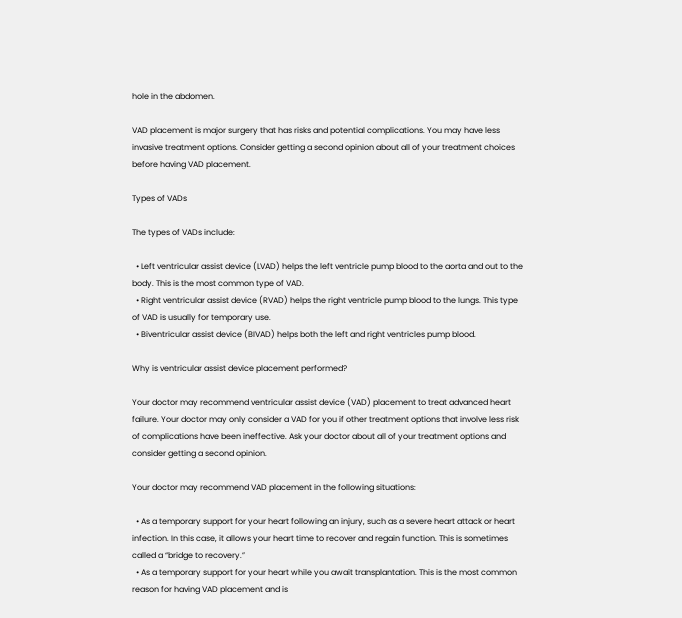hole in the abdomen.

VAD placement is major surgery that has risks and potential complications. You may have less invasive treatment options. Consider getting a second opinion about all of your treatment choices before having VAD placement.

Types of VADs

The types of VADs include:

  • Left ventricular assist device (LVAD) helps the left ventricle pump blood to the aorta and out to the body. This is the most common type of VAD.
  • Right ventricular assist device (RVAD) helps the right ventricle pump blood to the lungs. This type of VAD is usually for temporary use.
  • Biventricular assist device (BIVAD) helps both the left and right ventricles pump blood.

Why is ventricular assist device placement performed?

Your doctor may recommend ventricular assist device (VAD) placement to treat advanced heart failure. Your doctor may only consider a VAD for you if other treatment options that involve less risk of complications have been ineffective. Ask your doctor about all of your treatment options and consider getting a second opinion.

Your doctor may recommend VAD placement in the following situations:

  • As a temporary support for your heart following an injury, such as a severe heart attack or heart infection. In this case, it allows your heart time to recover and regain function. This is sometimes called a “bridge to recovery.”
  • As a temporary support for your heart while you await transplantation. This is the most common reason for having VAD placement and is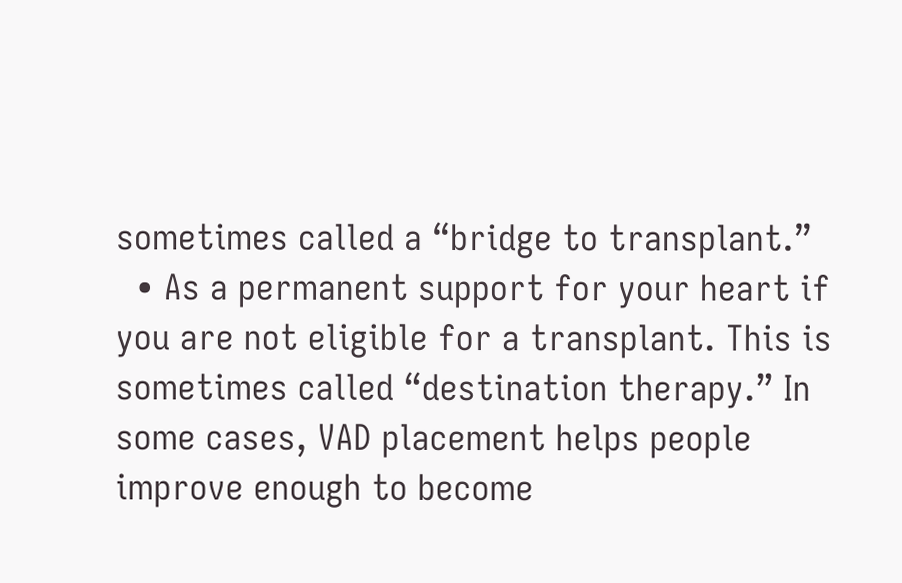sometimes called a “bridge to transplant.”
  • As a permanent support for your heart if you are not eligible for a transplant. This is sometimes called “destination therapy.” In some cases, VAD placement helps people improve enough to become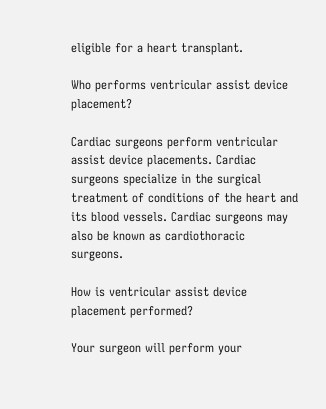eligible for a heart transplant.

Who performs ventricular assist device placement?

Cardiac surgeons perform ventricular assist device placements. Cardiac surgeons specialize in the surgical treatment of conditions of the heart and its blood vessels. Cardiac surgeons may also be known as cardiothoracic surgeons.

How is ventricular assist device placement performed?

Your surgeon will perform your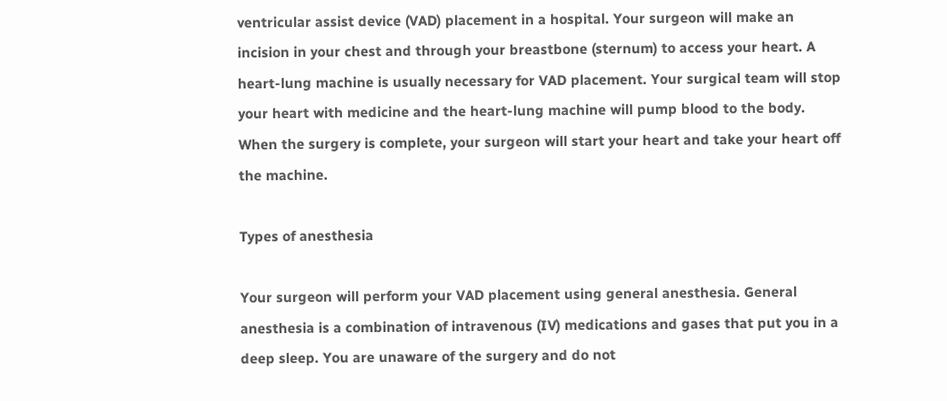ventricular assist device (VAD) placement in a hospital. Your surgeon will make an incision in your chest and through your breastbone (sternum) to access your heart. A heart-lung machine is usually necessary for VAD placement. Your surgical team will stop your heart with medicine and the heart-lung machine will pump blood to the body. When the surgery is complete, your surgeon will start your heart and take your heart off the machine.

Types of anesthesia

Your surgeon will perform your VAD placement using general anesthesia. General anesthesia is a combination of intravenous (IV) medications and gases that put you in a deep sleep. You are unaware of the surgery and do not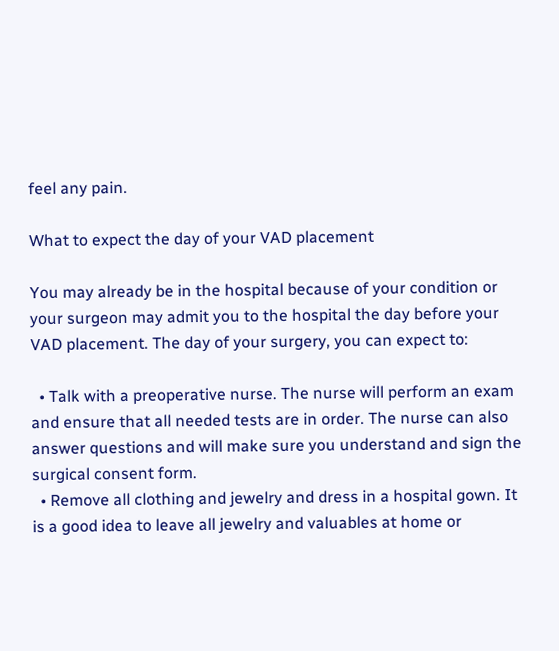feel any pain.

What to expect the day of your VAD placement

You may already be in the hospital because of your condition or your surgeon may admit you to the hospital the day before your VAD placement. The day of your surgery, you can expect to:

  • Talk with a preoperative nurse. The nurse will perform an exam and ensure that all needed tests are in order. The nurse can also answer questions and will make sure you understand and sign the surgical consent form.
  • Remove all clothing and jewelry and dress in a hospital gown. It is a good idea to leave all jewelry and valuables at home or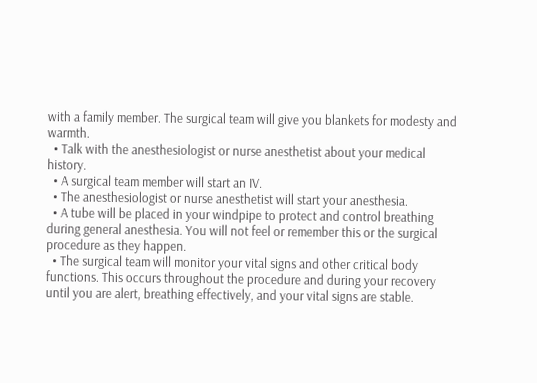with a family member. The surgical team will give you blankets for modesty and warmth.
  • Talk with the anesthesiologist or nurse anesthetist about your medical history.
  • A surgical team member will start an IV.
  • The anesthesiologist or nurse anesthetist will start your anesthesia.
  • A tube will be placed in your windpipe to protect and control breathing during general anesthesia. You will not feel or remember this or the surgical procedure as they happen.
  • The surgical team will monitor your vital signs and other critical body functions. This occurs throughout the procedure and during your recovery until you are alert, breathing effectively, and your vital signs are stable.